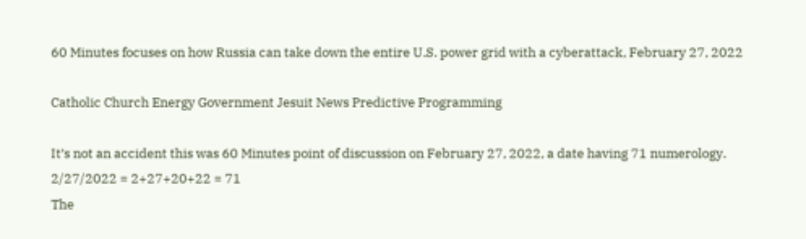60 Minutes focuses on how Russia can take down the entire U.S. power grid with a cyberattack, February 27, 2022

Catholic Church Energy Government Jesuit News Predictive Programming

It’s not an accident this was 60 Minutes point of discussion on February 27, 2022, a date having 71 numerology.
2/27/2022 = 2+27+20+22 = 71
The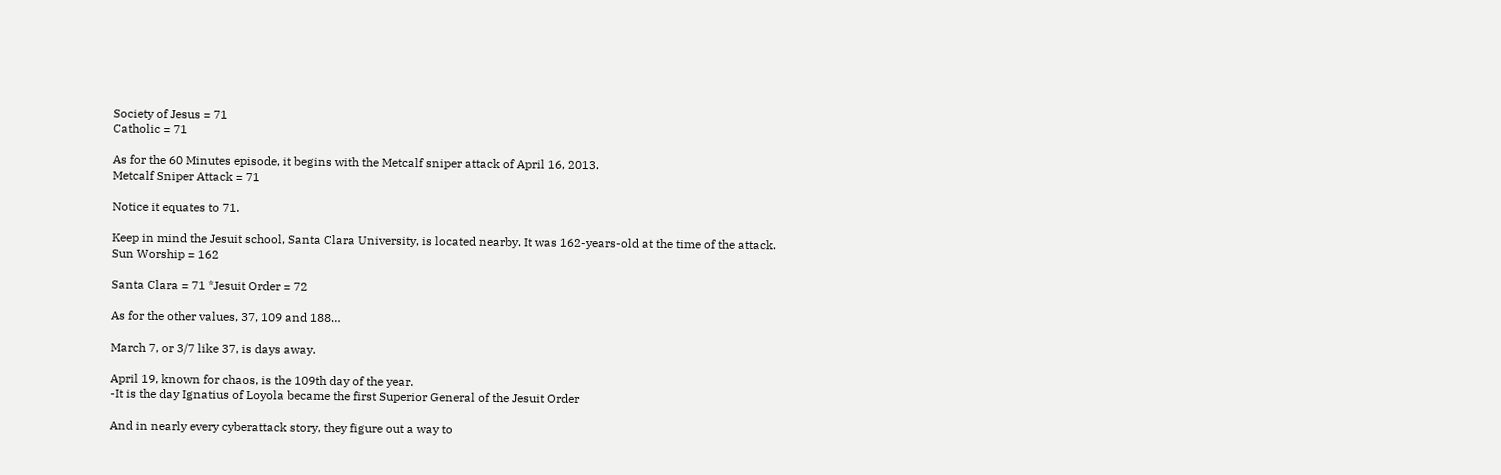Society of Jesus = 71
Catholic = 71

As for the 60 Minutes episode, it begins with the Metcalf sniper attack of April 16, 2013.
Metcalf Sniper Attack = 71

Notice it equates to 71.

Keep in mind the Jesuit school, Santa Clara University, is located nearby. It was 162-years-old at the time of the attack.
Sun Worship = 162

Santa Clara = 71 *Jesuit Order = 72

As for the other values, 37, 109 and 188…

March 7, or 3/7 like 37, is days away.

April 19, known for chaos, is the 109th day of the year.
-It is the day Ignatius of Loyola became the first Superior General of the Jesuit Order

And in nearly every cyberattack story, they figure out a way to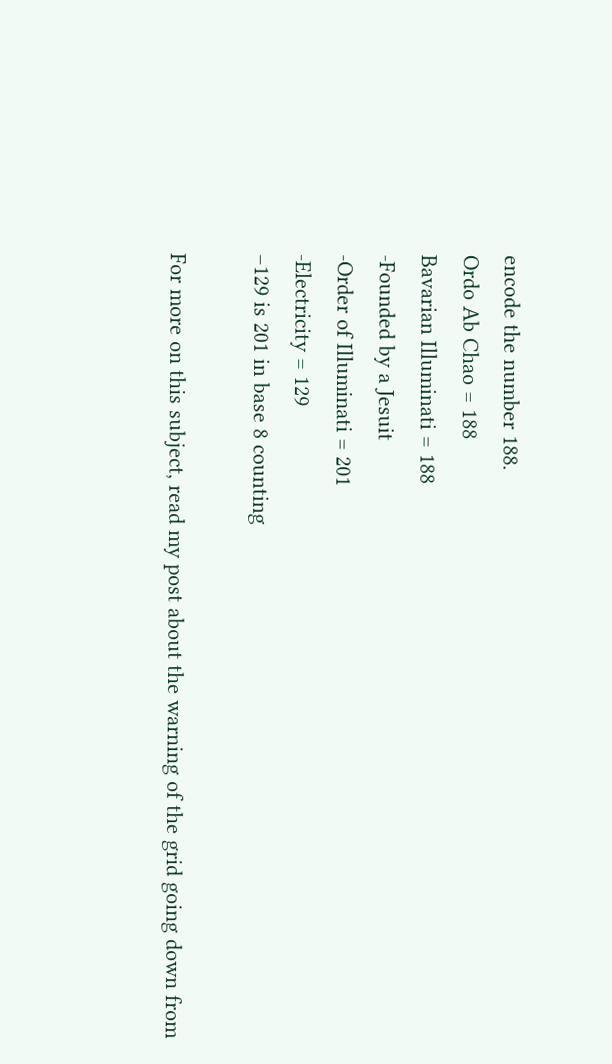encode the number 188.
Ordo Ab Chao = 188
Bavarian Illuminati = 188
-Founded by a Jesuit
-Order of Illuminati = 201
-Electricity = 129
–129 is 201 in base 8 counting

For more on this subject, read my post about the warning of the grid going down from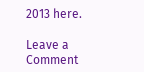2013 here.

Leave a Comment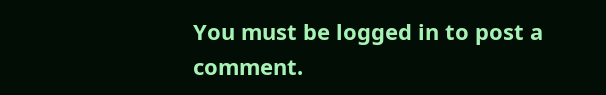You must be logged in to post a comment.